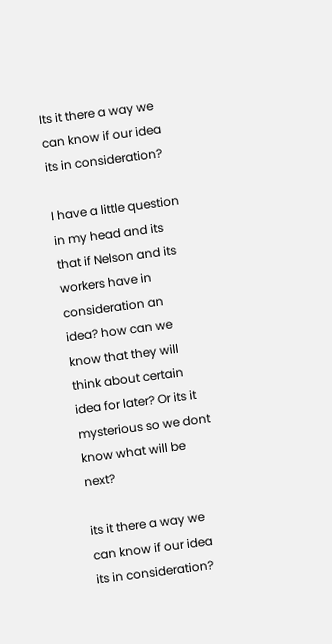Its it there a way we can know if our idea its in consideration?

I have a little question in my head and its that if Nelson and its workers have in consideration an idea? how can we know that they will think about certain idea for later? Or its it mysterious so we dont know what will be next?

its it there a way we can know if our idea its in consideration?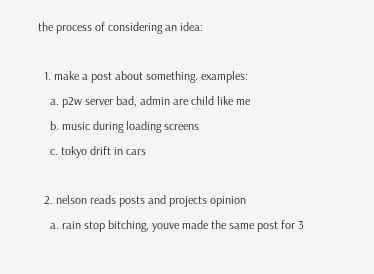the process of considering an idea:

  1. make a post about something. examples:
    a. p2w server bad, admin are child like me
    b. music during loading screens
    c. tokyo drift in cars

  2. nelson reads posts and projects opinion
    a. rain stop bitching, youve made the same post for 3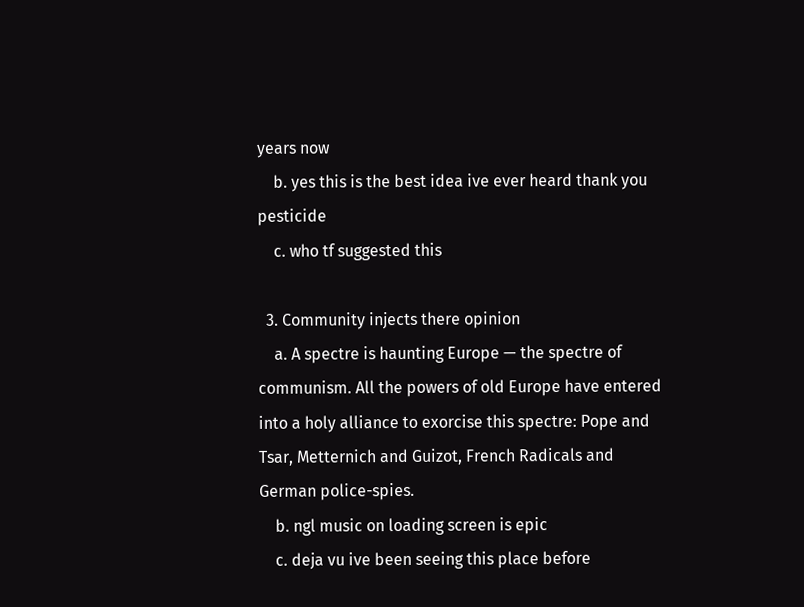years now
    b. yes this is the best idea ive ever heard thank you pesticide
    c. who tf suggested this

  3. Community injects there opinion
    a. A spectre is haunting Europe — the spectre of communism. All the powers of old Europe have entered into a holy alliance to exorcise this spectre: Pope and Tsar, Metternich and Guizot, French Radicals and German police-spies.
    b. ngl music on loading screen is epic
    c. deja vu ive been seeing this place before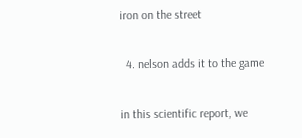iron on the street

  4. nelson adds it to the game

in this scientific report, we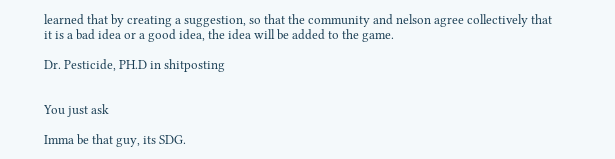learned that by creating a suggestion, so that the community and nelson agree collectively that it is a bad idea or a good idea, the idea will be added to the game.

Dr. Pesticide, PH.D in shitposting


You just ask

Imma be that guy, its SDG.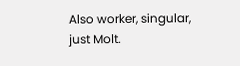Also worker, singular, just Molt.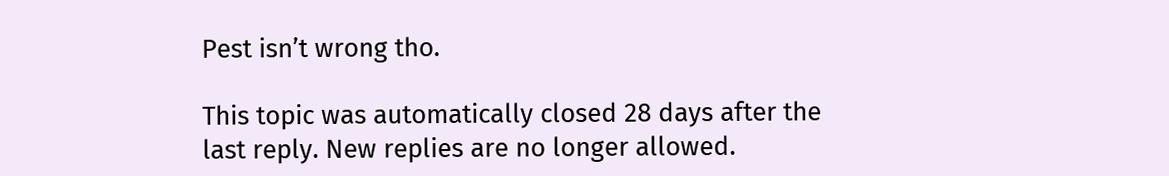Pest isn’t wrong tho.

This topic was automatically closed 28 days after the last reply. New replies are no longer allowed.